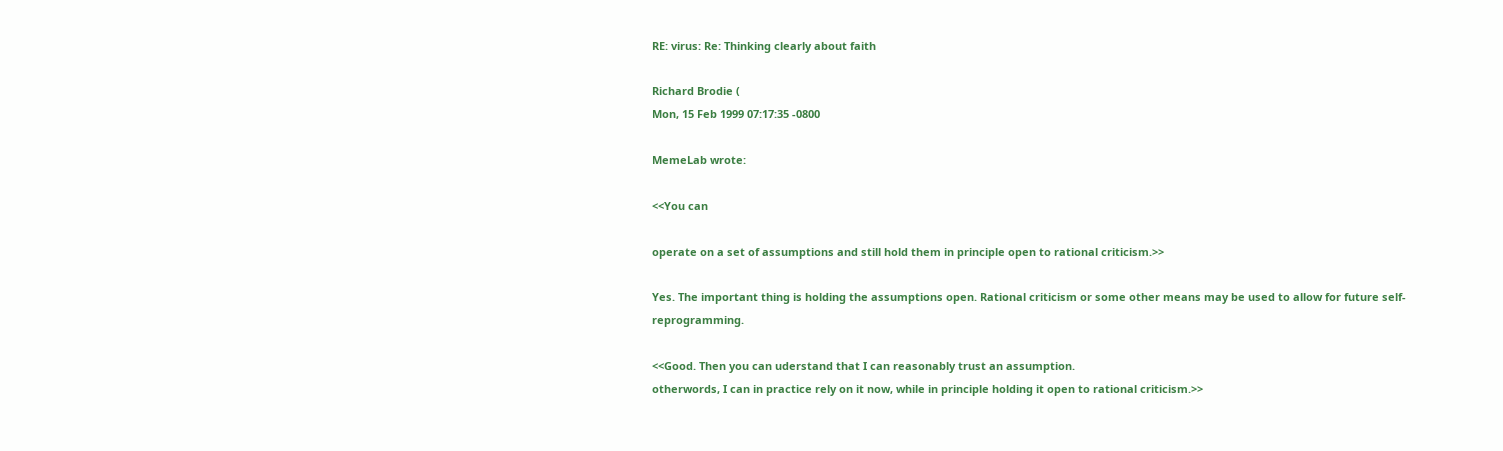RE: virus: Re: Thinking clearly about faith

Richard Brodie (
Mon, 15 Feb 1999 07:17:35 -0800

MemeLab wrote:

<<You can

operate on a set of assumptions and still hold them in principle open to rational criticism.>>

Yes. The important thing is holding the assumptions open. Rational criticism or some other means may be used to allow for future self-reprogramming.

<<Good. Then you can uderstand that I can reasonably trust an assumption.
otherwords, I can in practice rely on it now, while in principle holding it open to rational criticism.>>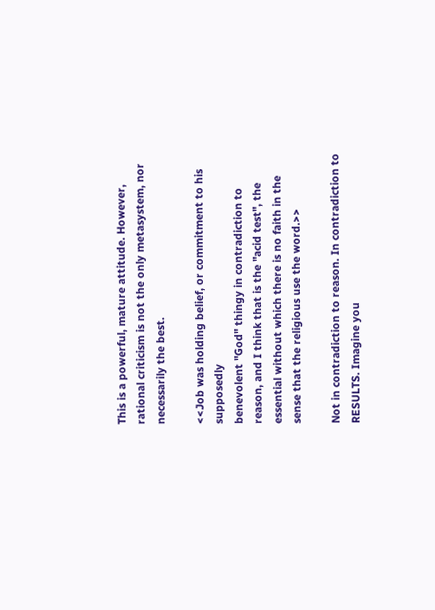This is a powerful, mature attitude. However, rational criticism is not the only metasystem, nor necessarily the best.

<<Job was holding belief, or commitment to his supposedly
benevolent "God" thingy in contradiction to reason, and I think that is the "acid test", the essential without which there is no faith in the sense that the religious use the word.>>

Not in contradiction to reason. In contradiction to RESULTS. Imagine you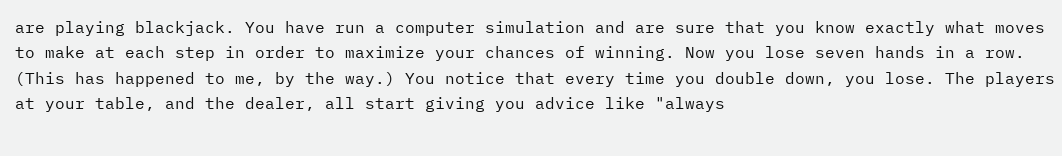are playing blackjack. You have run a computer simulation and are sure that you know exactly what moves to make at each step in order to maximize your chances of winning. Now you lose seven hands in a row. (This has happened to me, by the way.) You notice that every time you double down, you lose. The players at your table, and the dealer, all start giving you advice like "always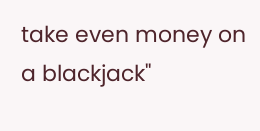take even money on a blackjack"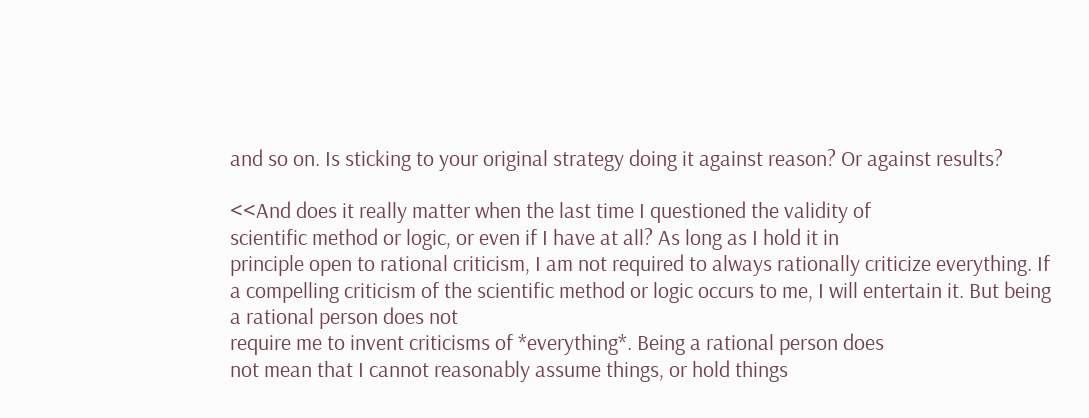and so on. Is sticking to your original strategy doing it against reason? Or against results?

<<And does it really matter when the last time I questioned the validity of
scientific method or logic, or even if I have at all? As long as I hold it in
principle open to rational criticism, I am not required to always rationally criticize everything. If a compelling criticism of the scientific method or logic occurs to me, I will entertain it. But being a rational person does not
require me to invent criticisms of *everything*. Being a rational person does
not mean that I cannot reasonably assume things, or hold things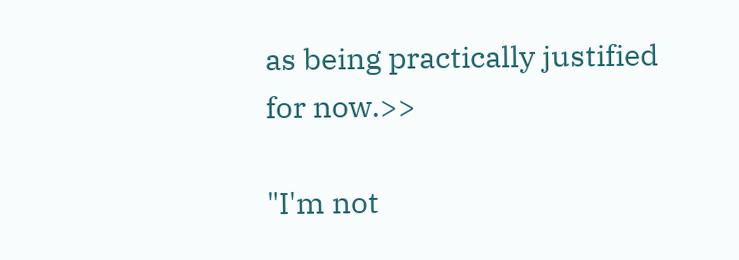as being practically justified for now.>>

"I'm not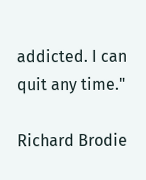addicted. I can quit any time."

Richard Brodie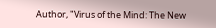Author, "Virus of the Mind: The New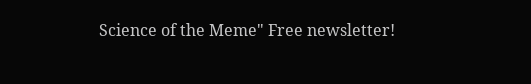Science of the Meme" Free newsletter!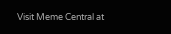Visit Meme Central at